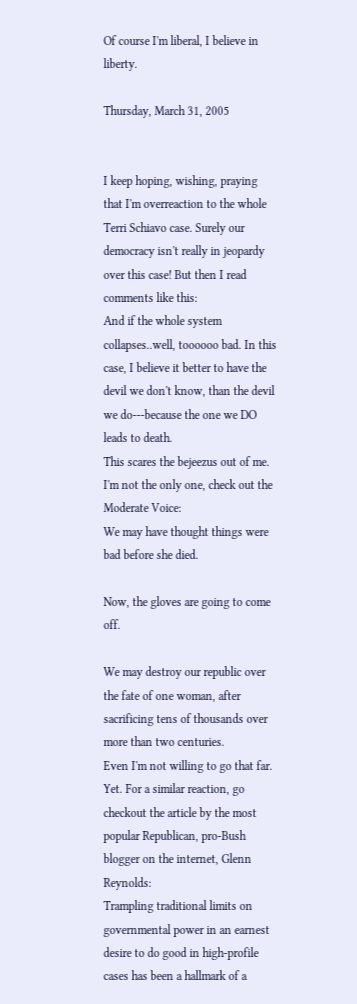Of course I'm liberal, I believe in liberty.

Thursday, March 31, 2005


I keep hoping, wishing, praying that I'm overreaction to the whole Terri Schiavo case. Surely our democracy isn't really in jeopardy over this case! But then I read comments like this:
And if the whole system collapses..well, toooooo bad. In this case, I believe it better to have the devil we don't know, than the devil we do---because the one we DO leads to death.
This scares the bejeezus out of me. I'm not the only one, check out the Moderate Voice:
We may have thought things were bad before she died.

Now, the gloves are going to come off.

We may destroy our republic over the fate of one woman, after sacrificing tens of thousands over more than two centuries.
Even I'm not willing to go that far. Yet. For a similar reaction, go checkout the article by the most popular Republican, pro-Bush blogger on the internet, Glenn Reynolds:
Trampling traditional limits on governmental power in an earnest desire to do good in high-profile cases has been a hallmark of a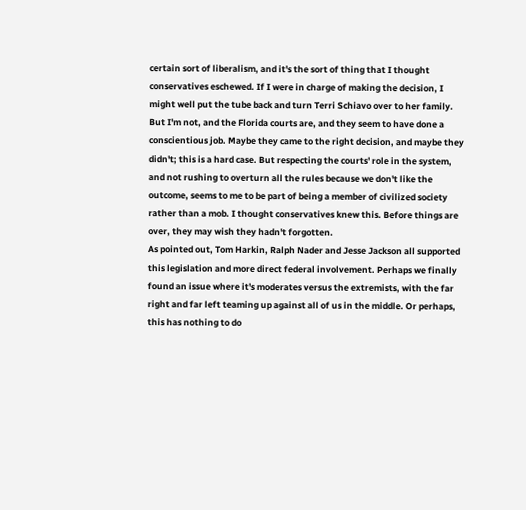certain sort of liberalism, and it's the sort of thing that I thought conservatives eschewed. If I were in charge of making the decision, I might well put the tube back and turn Terri Schiavo over to her family. But I'm not, and the Florida courts are, and they seem to have done a conscientious job. Maybe they came to the right decision, and maybe they didn't; this is a hard case. But respecting the courts' role in the system, and not rushing to overturn all the rules because we don't like the outcome, seems to me to be part of being a member of civilized society rather than a mob. I thought conservatives knew this. Before things are over, they may wish they hadn't forgotten.
As pointed out, Tom Harkin, Ralph Nader and Jesse Jackson all supported this legislation and more direct federal involvement. Perhaps we finally found an issue where it's moderates versus the extremists, with the far right and far left teaming up against all of us in the middle. Or perhaps, this has nothing to do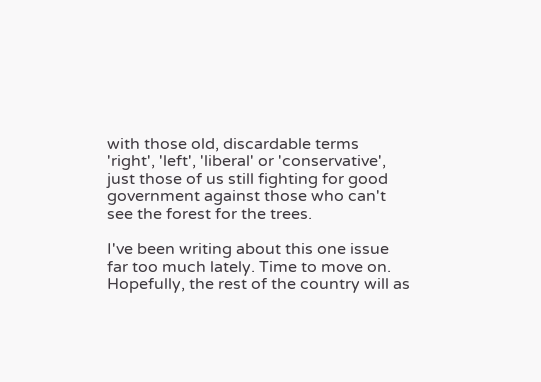with those old, discardable terms 'right', 'left', 'liberal' or 'conservative', just those of us still fighting for good government against those who can't see the forest for the trees.

I've been writing about this one issue far too much lately. Time to move on. Hopefully, the rest of the country will as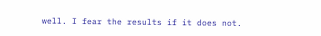well. I fear the results if it does not.